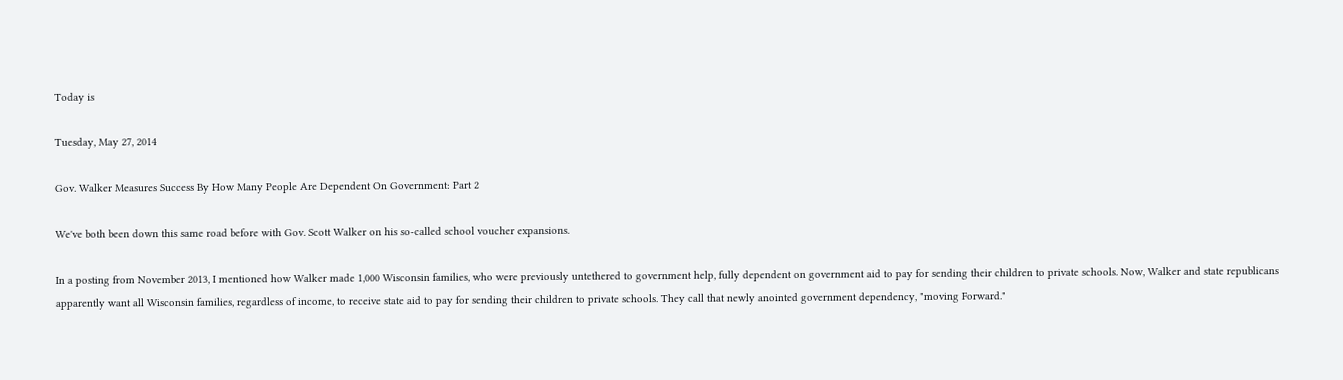Today is

Tuesday, May 27, 2014

Gov. Walker Measures Success By How Many People Are Dependent On Government: Part 2

We've both been down this same road before with Gov. Scott Walker on his so-called school voucher expansions.

In a posting from November 2013, I mentioned how Walker made 1,000 Wisconsin families, who were previously untethered to government help, fully dependent on government aid to pay for sending their children to private schools. Now, Walker and state republicans apparently want all Wisconsin families, regardless of income, to receive state aid to pay for sending their children to private schools. They call that newly anointed government dependency, "moving Forward."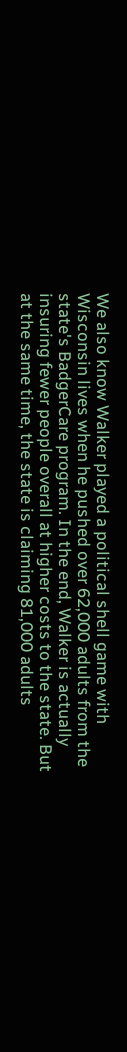We also know Walker played a political shell game with Wisconsin lives when he pushed over 62,000 adults from the state's BadgerCare program. In the end, Walker is actually insuring fewer people overall at higher costs to the state. But at the same time, the state is claiming 81,000 adults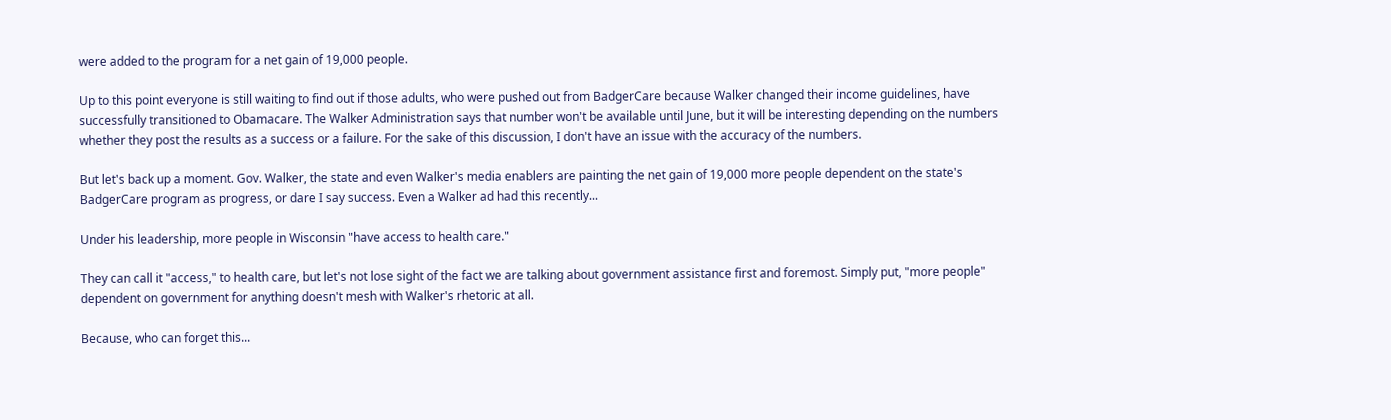were added to the program for a net gain of 19,000 people.

Up to this point everyone is still waiting to find out if those adults, who were pushed out from BadgerCare because Walker changed their income guidelines, have successfully transitioned to Obamacare. The Walker Administration says that number won't be available until June, but it will be interesting depending on the numbers whether they post the results as a success or a failure. For the sake of this discussion, I don't have an issue with the accuracy of the numbers.

But let's back up a moment. Gov. Walker, the state and even Walker's media enablers are painting the net gain of 19,000 more people dependent on the state's BadgerCare program as progress, or dare I say success. Even a Walker ad had this recently...

Under his leadership, more people in Wisconsin "have access to health care."

They can call it "access," to health care, but let's not lose sight of the fact we are talking about government assistance first and foremost. Simply put, "more people" dependent on government for anything doesn't mesh with Walker's rhetoric at all.

Because, who can forget this...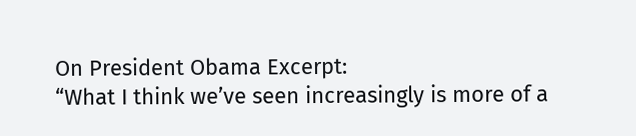On President Obama Excerpt:
“What I think we’ve seen increasingly is more of a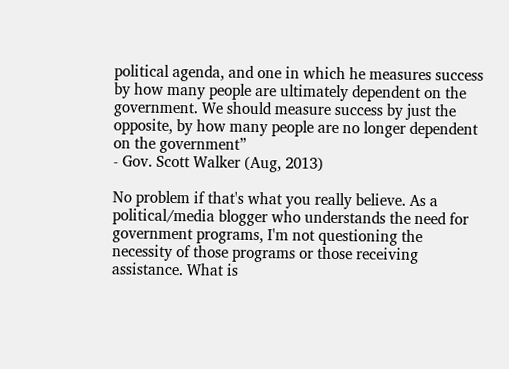political agenda, and one in which he measures success by how many people are ultimately dependent on the government. We should measure success by just the opposite, by how many people are no longer dependent on the government”
- Gov. Scott Walker (Aug, 2013)

No problem if that's what you really believe. As a political/media blogger who understands the need for government programs, I'm not questioning the necessity of those programs or those receiving assistance. What is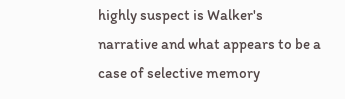highly suspect is Walker's narrative and what appears to be a case of selective memory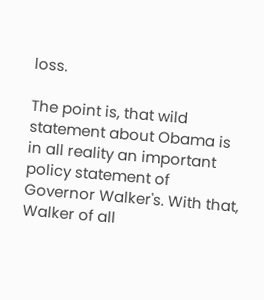loss.

The point is, that wild statement about Obama is in all reality an important policy statement of Governor Walker's. With that, Walker of all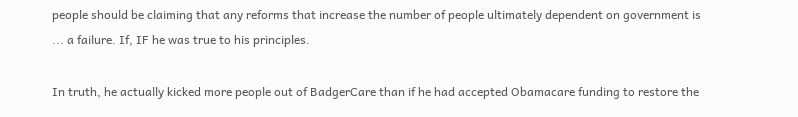people should be claiming that any reforms that increase the number of people ultimately dependent on government is ... a failure. If, IF he was true to his principles.

In truth, he actually kicked more people out of BadgerCare than if he had accepted Obamacare funding to restore the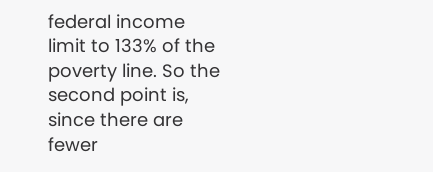federal income limit to 133% of the poverty line. So the second point is, since there are fewer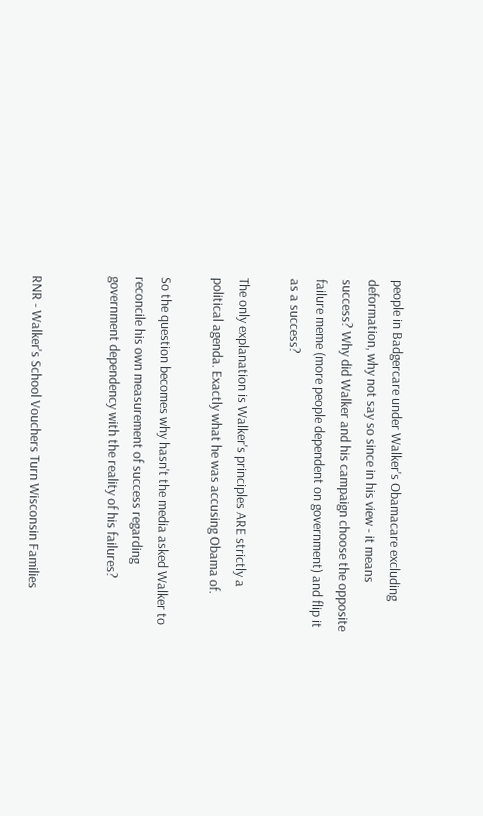people in Badgercare under Walker's Obamacare excluding deformation, why not say so since in his view - it means success? Why did Walker and his campaign choose the opposite failure meme (more people dependent on government) and flip it as a success?

The only explanation is Walker's principles ARE strictly a political agenda. Exactly what he was accusing Obama of.

So the question becomes why hasn't the media asked Walker to reconcile his own measurement of success regarding government dependency with the reality of his failures?


RNR - Walker's School Vouchers Turn Wisconsin Families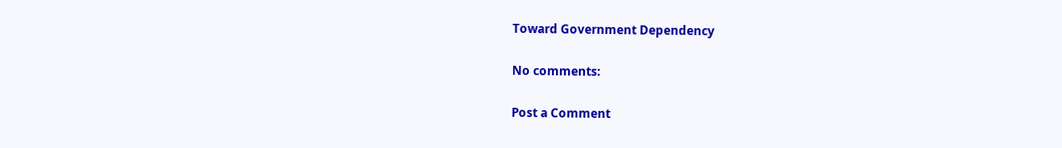Toward Government Dependency

No comments:

Post a Comment